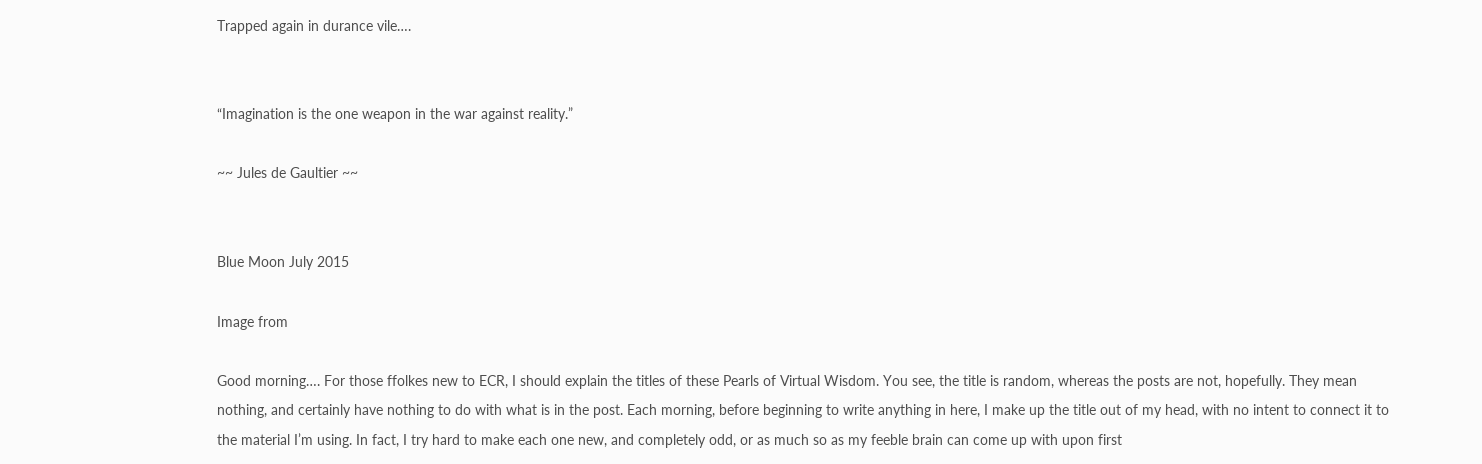Trapped again in durance vile….


“Imagination is the one weapon in the war against reality.”

~~ Jules de Gaultier ~~


Blue Moon July 2015

Image from

Good morning…. For those ffolkes new to ECR, I should explain the titles of these Pearls of Virtual Wisdom. You see, the title is random, whereas the posts are not, hopefully. They mean nothing, and certainly have nothing to do with what is in the post. Each morning, before beginning to write anything in here, I make up the title out of my head, with no intent to connect it to the material I’m using. In fact, I try hard to make each one new, and completely odd, or as much so as my feeble brain can come up with upon first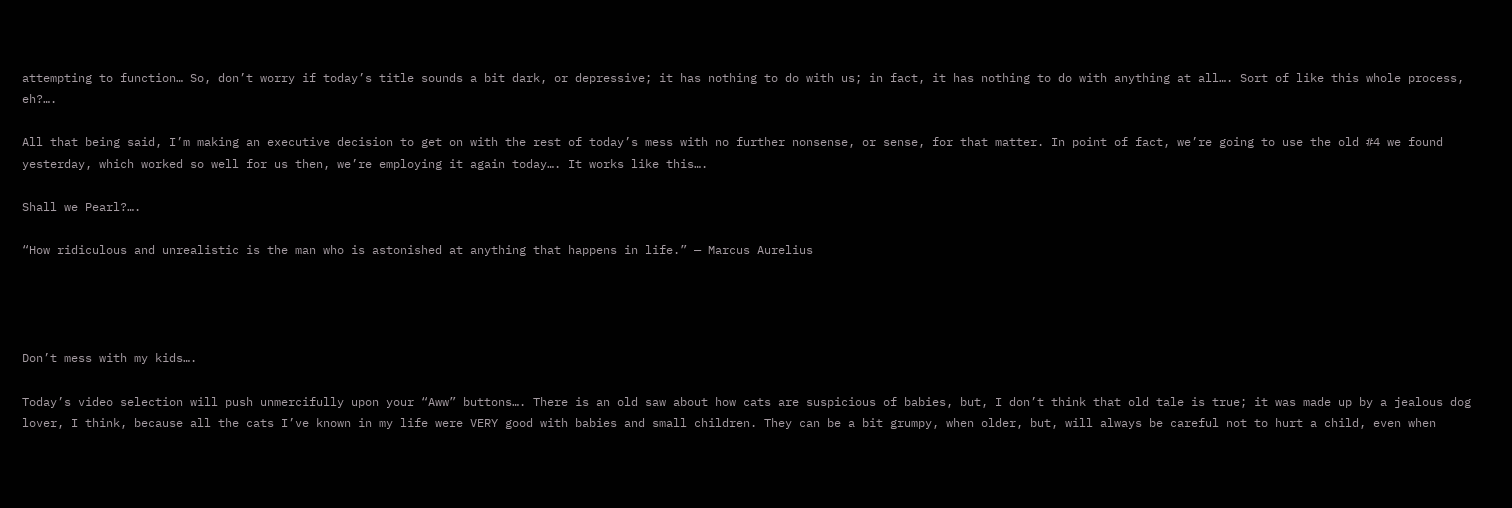attempting to function… So, don’t worry if today’s title sounds a bit dark, or depressive; it has nothing to do with us; in fact, it has nothing to do with anything at all…. Sort of like this whole process, eh?….

All that being said, I’m making an executive decision to get on with the rest of today’s mess with no further nonsense, or sense, for that matter. In point of fact, we’re going to use the old #4 we found yesterday, which worked so well for us then, we’re employing it again today…. It works like this….

Shall we Pearl?….

“How ridiculous and unrealistic is the man who is astonished at anything that happens in life.” — Marcus Aurelius




Don’t mess with my kids….

Today’s video selection will push unmercifully upon your “Aww” buttons…. There is an old saw about how cats are suspicious of babies, but, I don’t think that old tale is true; it was made up by a jealous dog lover, I think, because all the cats I’ve known in my life were VERY good with babies and small children. They can be a bit grumpy, when older, but, will always be careful not to hurt a child, even when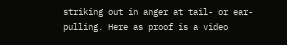striking out in anger at tail- or ear-pulling. Here as proof is a video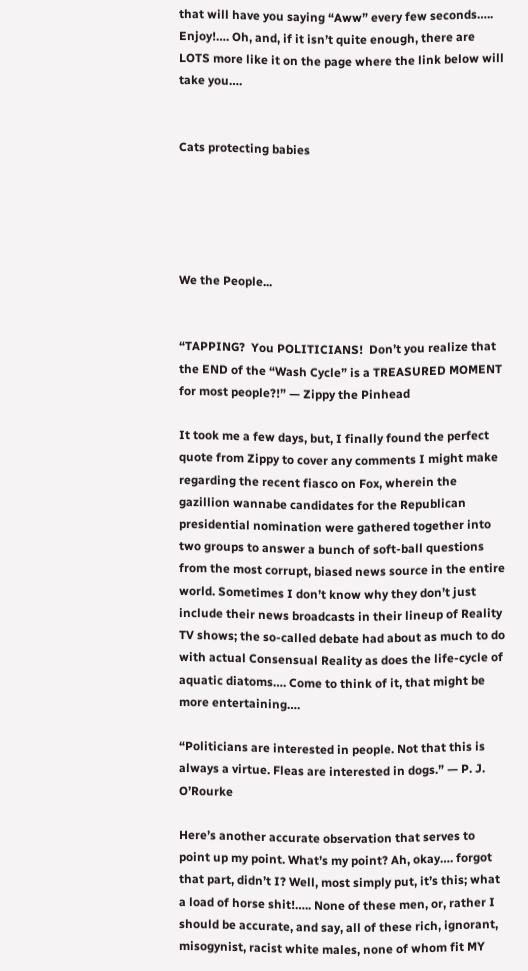that will have you saying “Aww” every few seconds….. Enjoy!…. Oh, and, if it isn’t quite enough, there are LOTS more like it on the page where the link below will take you….


Cats protecting babies





We the People...


“TAPPING?  You POLITICIANS!  Don’t you realize that the END of the “Wash Cycle” is a TREASURED MOMENT for most people?!” — Zippy the Pinhead

It took me a few days, but, I finally found the perfect quote from Zippy to cover any comments I might make regarding the recent fiasco on Fox, wherein the gazillion wannabe candidates for the Republican presidential nomination were gathered together into two groups to answer a bunch of soft-ball questions from the most corrupt, biased news source in the entire world. Sometimes I don’t know why they don’t just include their news broadcasts in their lineup of Reality TV shows; the so-called debate had about as much to do with actual Consensual Reality as does the life-cycle of aquatic diatoms…. Come to think of it, that might be more entertaining….

“Politicians are interested in people. Not that this is always a virtue. Fleas are interested in dogs.” — P. J. O’Rourke

Here’s another accurate observation that serves to point up my point. What’s my point? Ah, okay…. forgot that part, didn’t I? Well, most simply put, it’s this; what a load of horse shit!….. None of these men, or, rather I should be accurate, and say, all of these rich, ignorant, misogynist, racist white males, none of whom fit MY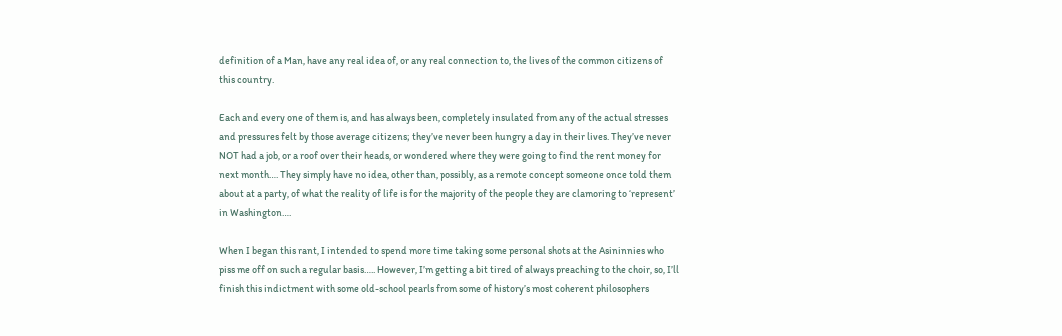definition of a Man, have any real idea of, or any real connection to, the lives of the common citizens of this country.

Each and every one of them is, and has always been, completely insulated from any of the actual stresses and pressures felt by those average citizens; they’ve never been hungry a day in their lives. They’ve never NOT had a job, or a roof over their heads, or wondered where they were going to find the rent money for next month…. They simply have no idea, other than, possibly, as a remote concept someone once told them about at a party, of what the reality of life is for the majority of the people they are clamoring to ‘represent’ in Washington….

When I began this rant, I intended to spend more time taking some personal shots at the Asininnies who piss me off on such a regular basis….. However, I’m getting a bit tired of always preaching to the choir, so, I’ll finish this indictment with some old-school pearls from some of history’s most coherent philosophers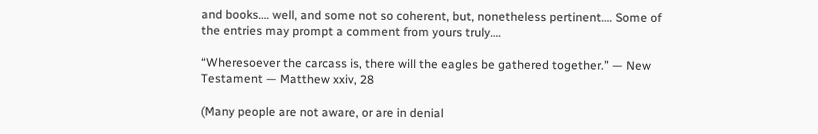and books…. well, and some not so coherent, but, nonetheless pertinent…. Some of the entries may prompt a comment from yours truly….

“Wheresoever the carcass is, there will the eagles be gathered together.” — New Testament — Matthew xxiv, 28

(Many people are not aware, or are in denial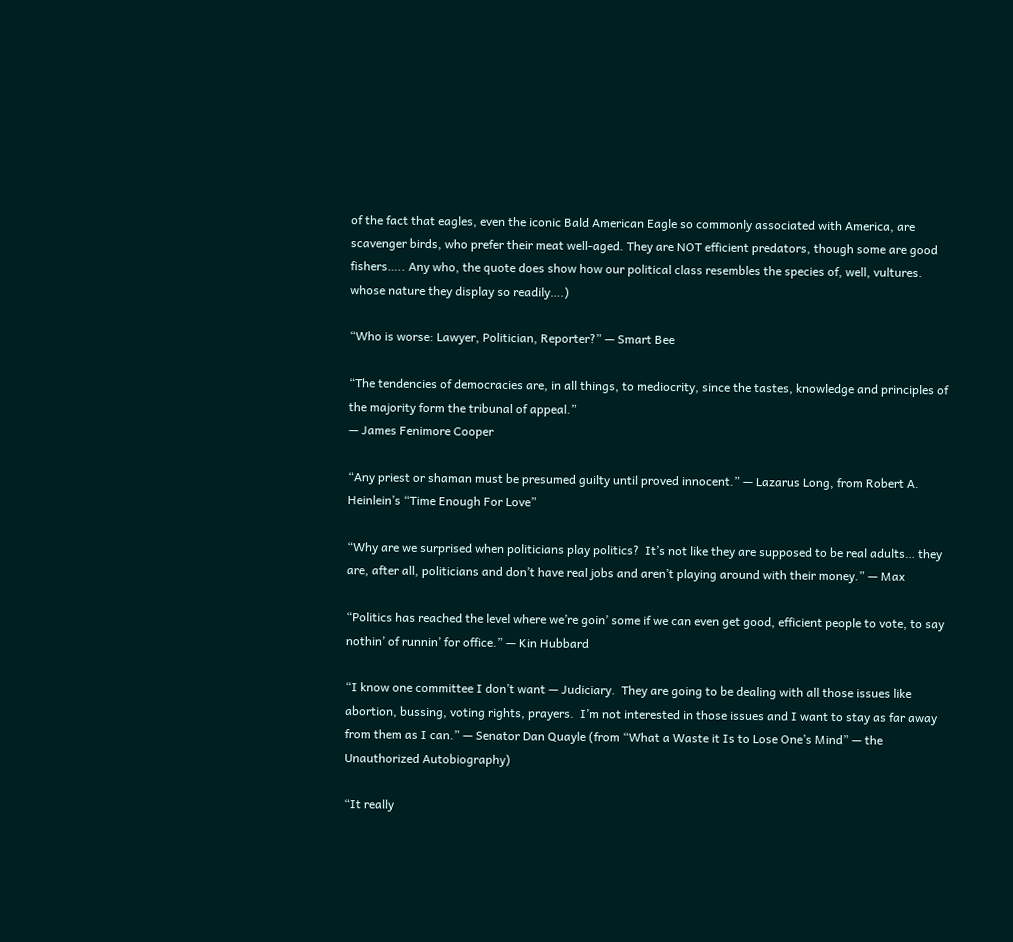of the fact that eagles, even the iconic Bald American Eagle so commonly associated with America, are scavenger birds, who prefer their meat well-aged. They are NOT efficient predators, though some are good fishers….. Any who, the quote does show how our political class resembles the species of, well, vultures. whose nature they display so readily….)

“Who is worse: Lawyer, Politician, Reporter?” — Smart Bee

“The tendencies of democracies are, in all things, to mediocrity, since the tastes, knowledge and principles of the majority form the tribunal of appeal.”
— James Fenimore Cooper

“Any priest or shaman must be presumed guilty until proved innocent.” — Lazarus Long, from Robert A. Heinlein’s “Time Enough For Love”

“Why are we surprised when politicians play politics?  It’s not like they are supposed to be real adults… they are, after all, politicians and don’t have real jobs and aren’t playing around with their money.” — Max

“Politics has reached the level where we’re goin’ some if we can even get good, efficient people to vote, to say nothin’ of runnin’ for office.” — Kin Hubbard

“I know one committee I don’t want — Judiciary.  They are going to be dealing with all those issues like abortion, bussing, voting rights, prayers.  I’m not interested in those issues and I want to stay as far away from them as I can.” — Senator Dan Quayle (from “What a Waste it Is to Lose One’s Mind” — the Unauthorized Autobiography)

“It really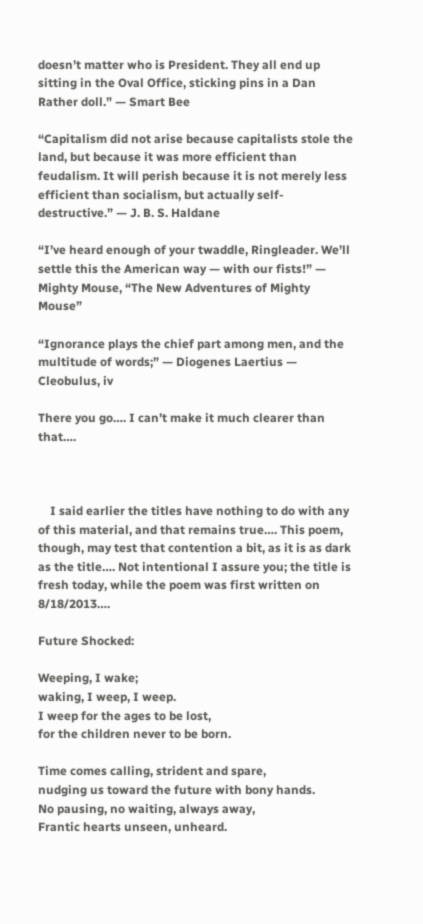doesn’t matter who is President. They all end up sitting in the Oval Office, sticking pins in a Dan Rather doll.” — Smart Bee

“Capitalism did not arise because capitalists stole the land, but because it was more efficient than feudalism. It will perish because it is not merely less efficient than socialism, but actually self-destructive.” — J. B. S. Haldane

“I’ve heard enough of your twaddle, Ringleader. We’ll settle this the American way — with our fists!” — Mighty Mouse, “The New Adventures of Mighty Mouse”

“Ignorance plays the chief part among men, and the multitude of words;” — Diogenes Laertius — Cleobulus, iv

There you go…. I can’t make it much clearer than that….



    I said earlier the titles have nothing to do with any of this material, and that remains true…. This poem, though, may test that contention a bit, as it is as dark as the title…. Not intentional I assure you; the title is fresh today, while the poem was first written on 8/18/2013….

Future Shocked:

Weeping, I wake;
waking, I weep, I weep.
I weep for the ages to be lost,
for the children never to be born.

Time comes calling, strident and spare,
nudging us toward the future with bony hands.
No pausing, no waiting, always away,
Frantic hearts unseen, unheard.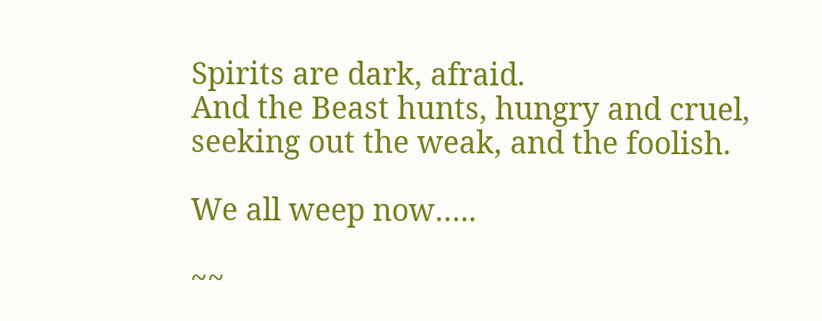Spirits are dark, afraid.
And the Beast hunts, hungry and cruel,
seeking out the weak, and the foolish.

We all weep now…..

~~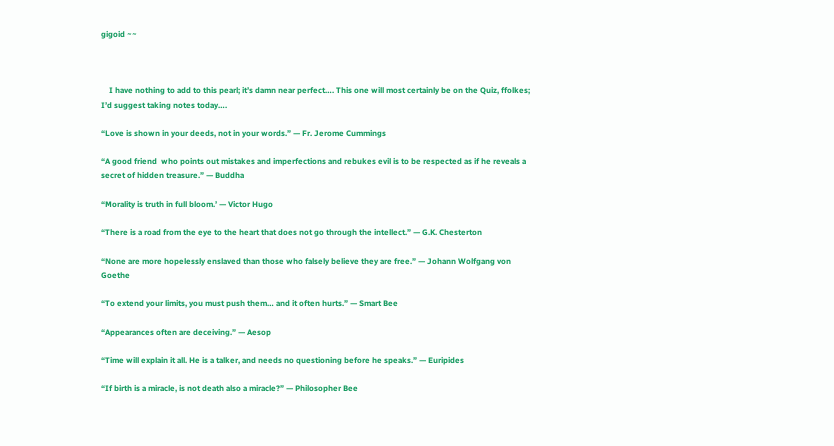gigoid ~~



    I have nothing to add to this pearl; it’s damn near perfect…. This one will most certainly be on the Quiz, ffolkes; I’d suggest taking notes today….

“Love is shown in your deeds, not in your words.” — Fr. Jerome Cummings

“A good friend  who points out mistakes and imperfections and rebukes evil is to be respected as if he reveals a secret of hidden treasure.” — Buddha

“Morality is truth in full bloom.’ — Victor Hugo

“There is a road from the eye to the heart that does not go through the intellect.” — G.K. Chesterton

“None are more hopelessly enslaved than those who falsely believe they are free.” — Johann Wolfgang von Goethe

“To extend your limits, you must push them… and it often hurts.” — Smart Bee

“Appearances often are deceiving.” — Aesop

“Time will explain it all. He is a talker, and needs no questioning before he speaks.” — Euripides

“If birth is a miracle, is not death also a miracle?” — Philosopher Bee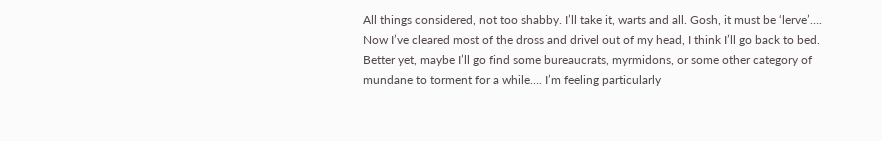All things considered, not too shabby. I’ll take it, warts and all. Gosh, it must be ‘lerve’…. Now I’ve cleared most of the dross and drivel out of my head, I think I’ll go back to bed. Better yet, maybe I’ll go find some bureaucrats, myrmidons, or some other category of mundane to torment for a while…. I’m feeling particularly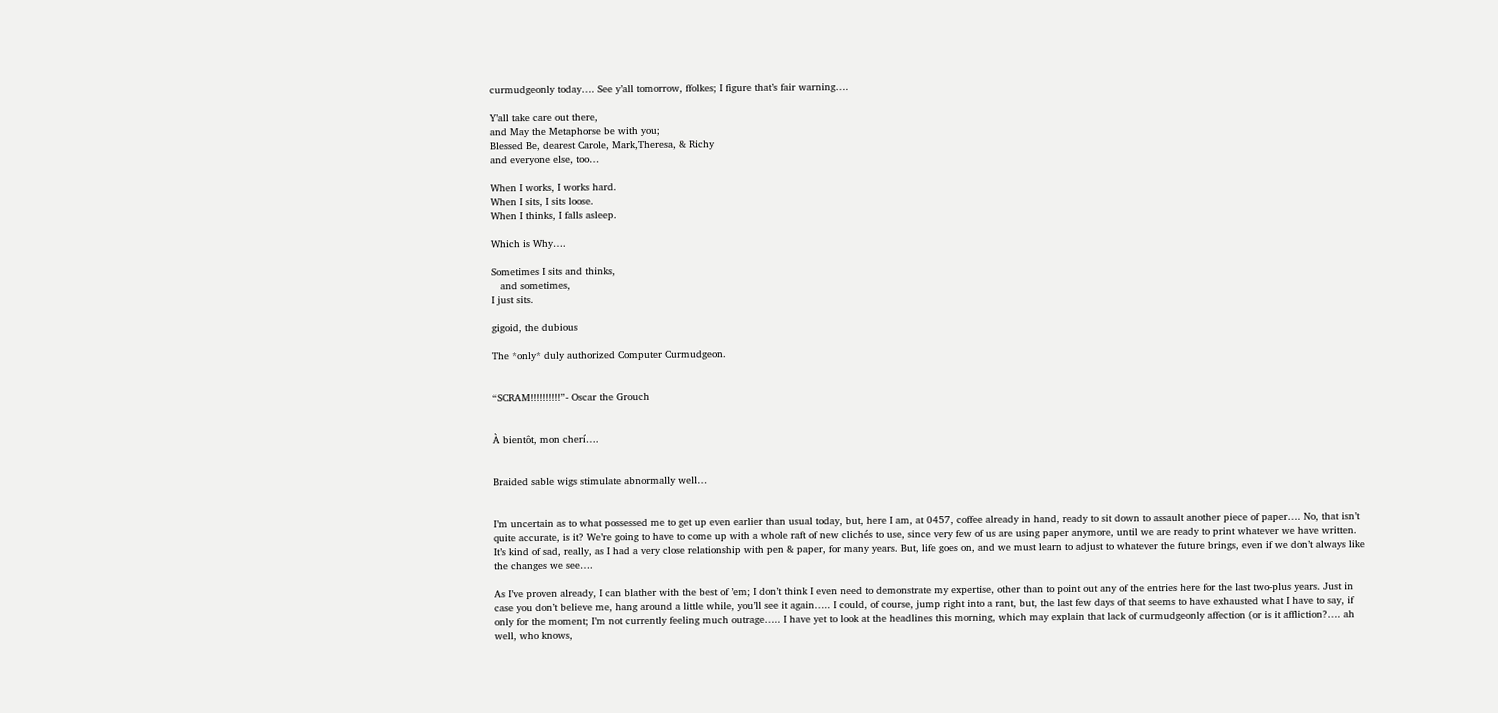curmudgeonly today…. See y’all tomorrow, ffolkes; I figure that’s fair warning….

Y’all take care out there,
and May the Metaphorse be with you;
Blessed Be, dearest Carole, Mark,Theresa, & Richy
and everyone else, too…

When I works, I works hard.
When I sits, I sits loose.
When I thinks, I falls asleep.

Which is Why….

Sometimes I sits and thinks,
   and sometimes,
I just sits.

gigoid, the dubious

The *only* duly authorized Computer Curmudgeon.


“SCRAM!!!!!!!!!!”- Oscar the Grouch


À bientôt, mon cherí….


Braided sable wigs stimulate abnormally well…


I’m uncertain as to what possessed me to get up even earlier than usual today, but, here I am, at 0457, coffee already in hand, ready to sit down to assault another piece of paper…. No, that isn’t quite accurate, is it? We’re going to have to come up with a whole raft of new clichés to use, since very few of us are using paper anymore, until we are ready to print whatever we have written. It’s kind of sad, really, as I had a very close relationship with pen & paper, for many years. But, life goes on, and we must learn to adjust to whatever the future brings, even if we don’t always like the changes we see….

As I’ve proven already, I can blather with the best of ’em; I don’t think I even need to demonstrate my expertise, other than to point out any of the entries here for the last two-plus years. Just in case you don’t believe me, hang around a little while, you’ll see it again….. I could, of course, jump right into a rant, but, the last few days of that seems to have exhausted what I have to say, if only for the moment; I’m not currently feeling much outrage….. I have yet to look at the headlines this morning, which may explain that lack of curmudgeonly affection (or is it affliction?…. ah well, who knows,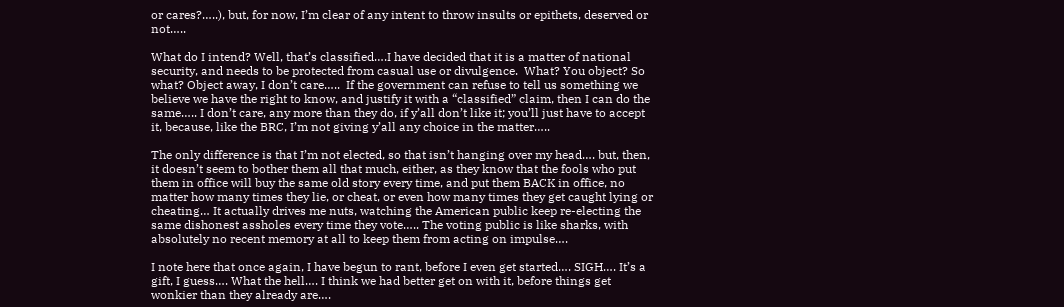or cares?…..), but, for now, I’m clear of any intent to throw insults or epithets, deserved or not…..

What do I intend? Well, that’s classified….I have decided that it is a matter of national security, and needs to be protected from casual use or divulgence.  What? You object? So what? Object away, I don’t care…..  If the government can refuse to tell us something we believe we have the right to know, and justify it with a “classified” claim, then I can do the same….. I don’t care, any more than they do, if y’all don’t like it; you’ll just have to accept it, because, like the BRC, I’m not giving y’all any choice in the matter…..

The only difference is that I’m not elected, so that isn’t hanging over my head…. but, then, it doesn’t seem to bother them all that much, either, as they know that the fools who put them in office will buy the same old story every time, and put them BACK in office, no matter how many times they lie, or cheat, or even how many times they get caught lying or cheating… It actually drives me nuts, watching the American public keep re-electing the same dishonest assholes every time they vote….. The voting public is like sharks, with absolutely no recent memory at all to keep them from acting on impulse….

I note here that once again, I have begun to rant, before I even get started…. SIGH…. It’s a gift, I guess…. What the hell…. I think we had better get on with it, before things get wonkier than they already are….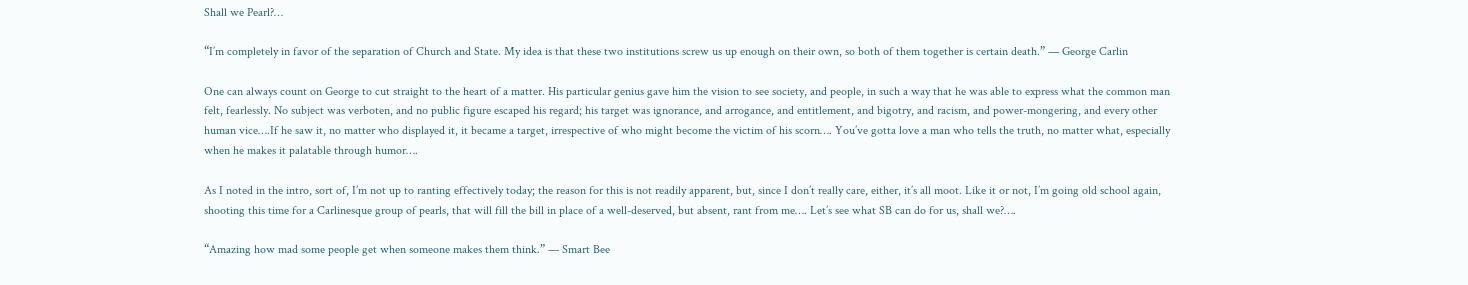Shall we Pearl?…

“I’m completely in favor of the separation of Church and State. My idea is that these two institutions screw us up enough on their own, so both of them together is certain death.” — George Carlin

One can always count on George to cut straight to the heart of a matter. His particular genius gave him the vision to see society, and people, in such a way that he was able to express what the common man felt, fearlessly. No subject was verboten, and no public figure escaped his regard; his target was ignorance, and arrogance, and entitlement, and bigotry, and racism, and power-mongering, and every other human vice….If he saw it, no matter who displayed it, it became a target, irrespective of who might become the victim of his scorn…. You’ve gotta love a man who tells the truth, no matter what, especially when he makes it palatable through humor….

As I noted in the intro, sort of, I’m not up to ranting effectively today; the reason for this is not readily apparent, but, since I don’t really care, either, it’s all moot. Like it or not, I’m going old school again, shooting this time for a Carlinesque group of pearls, that will fill the bill in place of a well-deserved, but absent, rant from me…. Let’s see what SB can do for us, shall we?….

“Amazing how mad some people get when someone makes them think.” — Smart Bee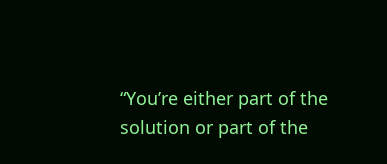“You’re either part of the solution or part of the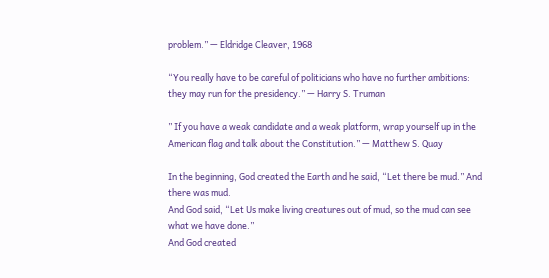problem.” — Eldridge Cleaver, 1968

“You really have to be careful of politicians who have no further ambitions: they may run for the presidency.” — Harry S. Truman

” If you have a weak candidate and a weak platform, wrap yourself up in the American flag and talk about the Constitution.” — Matthew S. Quay

In the beginning, God created the Earth and he said, “Let there be mud.” And there was mud.
And God said, “Let Us make living creatures out of mud, so the mud can see what we have done.”
And God created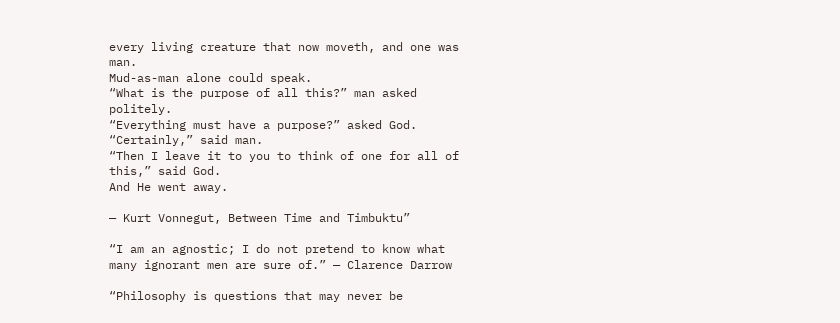every living creature that now moveth, and one was man.
Mud-as-man alone could speak.
“What is the purpose of all this?” man asked politely.
“Everything must have a purpose?” asked God.
“Certainly,” said man.
“Then I leave it to you to think of one for all of this,” said God.
And He went away.

— Kurt Vonnegut, Between Time and Timbuktu”

“I am an agnostic; I do not pretend to know what many ignorant men are sure of.” — Clarence Darrow

“Philosophy is questions that may never be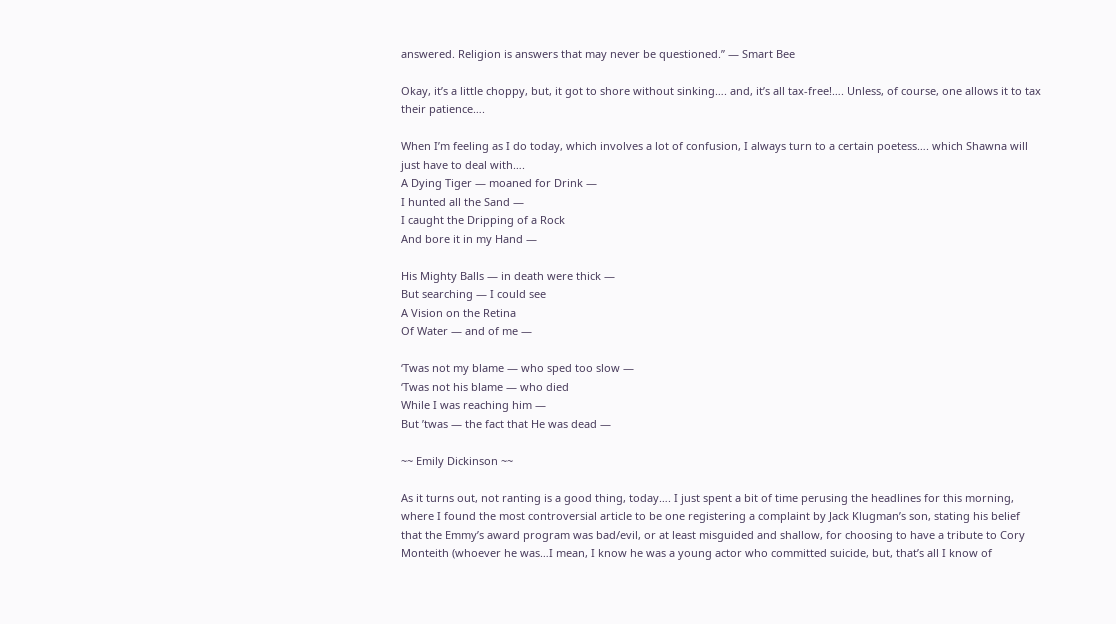answered. Religion is answers that may never be questioned.” — Smart Bee

Okay, it’s a little choppy, but, it got to shore without sinking…. and, it’s all tax-free!…. Unless, of course, one allows it to tax their patience….

When I’m feeling as I do today, which involves a lot of confusion, I always turn to a certain poetess…. which Shawna will just have to deal with….
A Dying Tiger — moaned for Drink —
I hunted all the Sand —
I caught the Dripping of a Rock
And bore it in my Hand —

His Mighty Balls — in death were thick —
But searching — I could see
A Vision on the Retina
Of Water — and of me —

‘Twas not my blame — who sped too slow —
‘Twas not his blame — who died
While I was reaching him —
But ’twas — the fact that He was dead —

~~ Emily Dickinson ~~

As it turns out, not ranting is a good thing, today…. I just spent a bit of time perusing the headlines for this morning, where I found the most controversial article to be one registering a complaint by Jack Klugman’s son, stating his belief that the Emmy’s award program was bad/evil, or at least misguided and shallow, for choosing to have a tribute to Cory Monteith (whoever he was…I mean, I know he was a young actor who committed suicide, but, that’s all I know of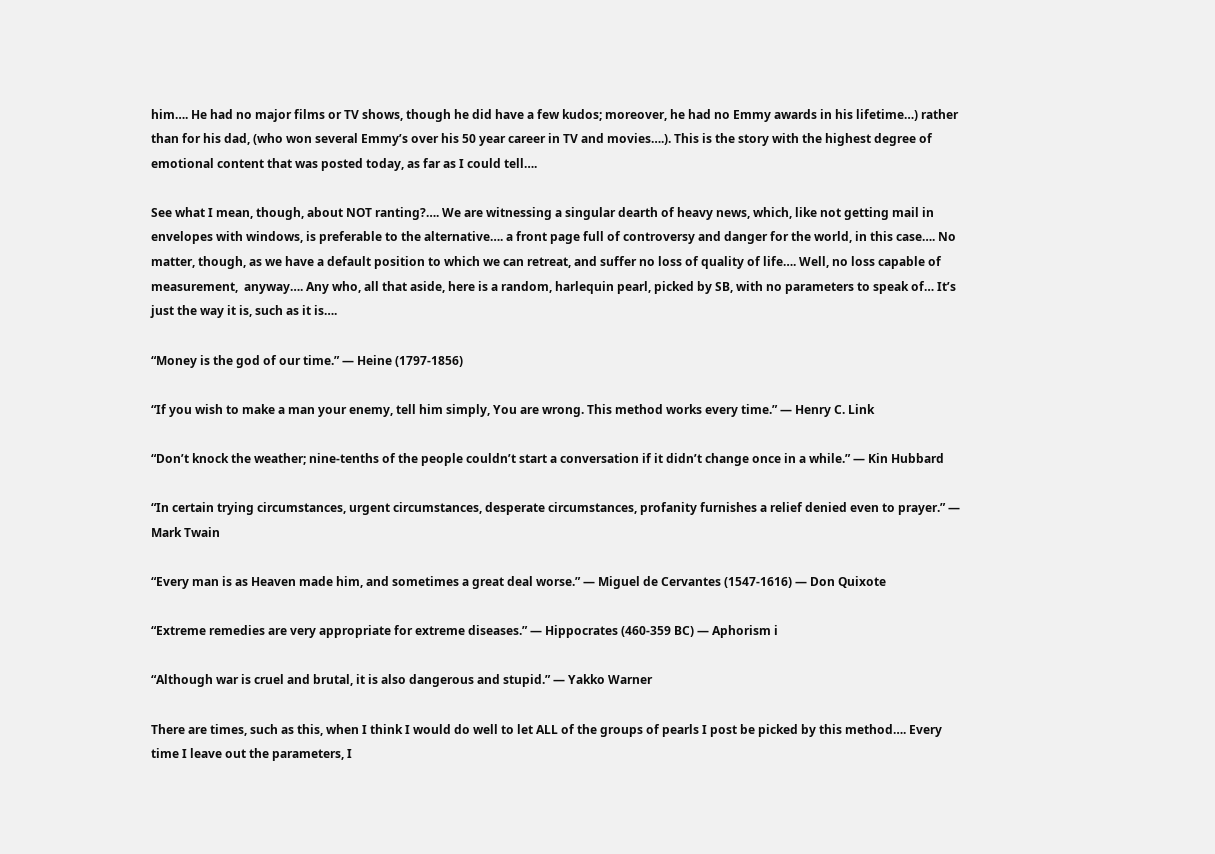him…. He had no major films or TV shows, though he did have a few kudos; moreover, he had no Emmy awards in his lifetime…) rather than for his dad, (who won several Emmy’s over his 50 year career in TV and movies….). This is the story with the highest degree of emotional content that was posted today, as far as I could tell….

See what I mean, though, about NOT ranting?…. We are witnessing a singular dearth of heavy news, which, like not getting mail in envelopes with windows, is preferable to the alternative…. a front page full of controversy and danger for the world, in this case…. No matter, though, as we have a default position to which we can retreat, and suffer no loss of quality of life…. Well, no loss capable of measurement,  anyway…. Any who, all that aside, here is a random, harlequin pearl, picked by SB, with no parameters to speak of… It’s just the way it is, such as it is….

“Money is the god of our time.” — Heine (1797-1856)

“If you wish to make a man your enemy, tell him simply, You are wrong. This method works every time.” — Henry C. Link

“Don’t knock the weather; nine-tenths of the people couldn’t start a conversation if it didn’t change once in a while.” — Kin Hubbard

“In certain trying circumstances, urgent circumstances, desperate circumstances, profanity furnishes a relief denied even to prayer.” — Mark Twain

“Every man is as Heaven made him, and sometimes a great deal worse.” — Miguel de Cervantes (1547-1616) — Don Quixote

“Extreme remedies are very appropriate for extreme diseases.” — Hippocrates (460-359 BC) — Aphorism i

“Although war is cruel and brutal, it is also dangerous and stupid.” — Yakko Warner

There are times, such as this, when I think I would do well to let ALL of the groups of pearls I post be picked by this method…. Every time I leave out the parameters, I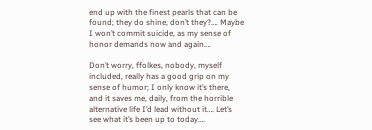end up with the finest pearls that can be found; they do shine, don’t they?…. Maybe I won’t commit suicide, as my sense of honor demands now and again….

Don’t worry, ffolkes, nobody, myself included, really has a good grip on my sense of humor; I only know it’s there, and it saves me, daily, from the horrible alternative life I’d lead without it…. Let’s see what it’s been up to today….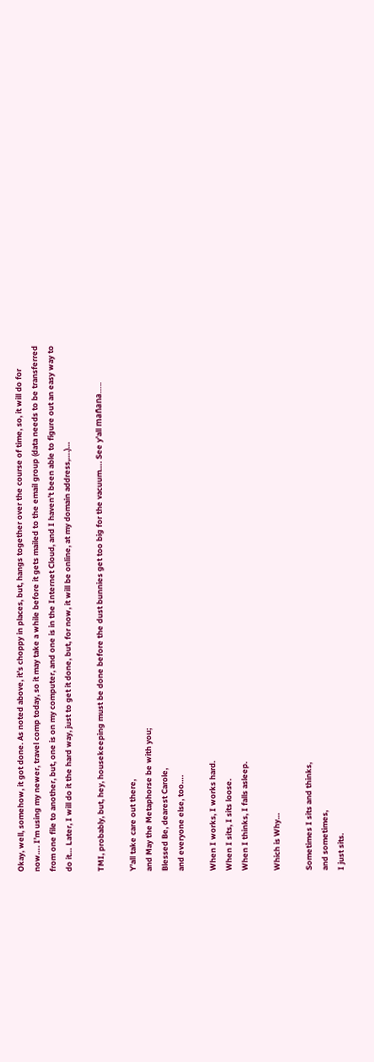Okay, well, somehow, it got done. As noted above, it’s choppy in places, but, hangs together over the course of time, so, it will do for now…. I’m using my newer, travel comp today, so it may take a while before it gets mailed to the email group (data needs to be transferred from one file to another, but, one is on my computer, and one is in the Internet Cloud, and I haven’t been able to figure out an easy way to do it… Later, I will do it the hard way, just to get it done, but, for now, it will be online, at my domain address,….)…

TMI, probably, but, hey, housekeeping must be done before the dust bunnies get too big for the vacuum…. See y’all mañana…..

Y’all take care out there,
and May the Metaphorse be with you;
Blessed Be, dearest Carole,
and everyone else, too….

When I works, I works hard.
When I sits, I sits loose.
When I thinks, I falls asleep.

Which is Why…

Sometimes I sits and thinks,
and sometimes,
I just sits.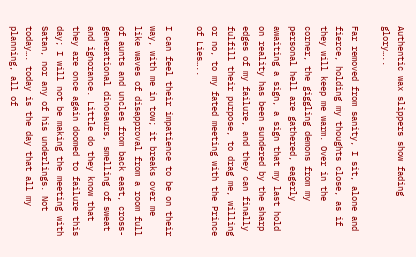Authentic wax slippers show fading glory…..

Far removed from sanity, I sit, alone and fierce, holding my thoughts close, as if they will keep me warm. Over in the corner, the giggling demons from my personal hell are gathered, eagerly awaiting a sign, a sign that my last hold on reality has been sundered by the sharp edges of my failure, and they can finally fulfill their purpose, to drag me, willing or no, to my fated meeting with the Prince of Lies…..

I can feel their impatience to be on their way, with me in tow; it breaks over me like waves of disapproval from a room full of aunts and uncles from back east, cross-generational dinosaurs, smelling of sweat and ignorance. Little do they know that they are once again doomed to failure this day; I will not be making the meeting with Satan, nor any of his underlings. Not today…. today is the day that all my planning, all of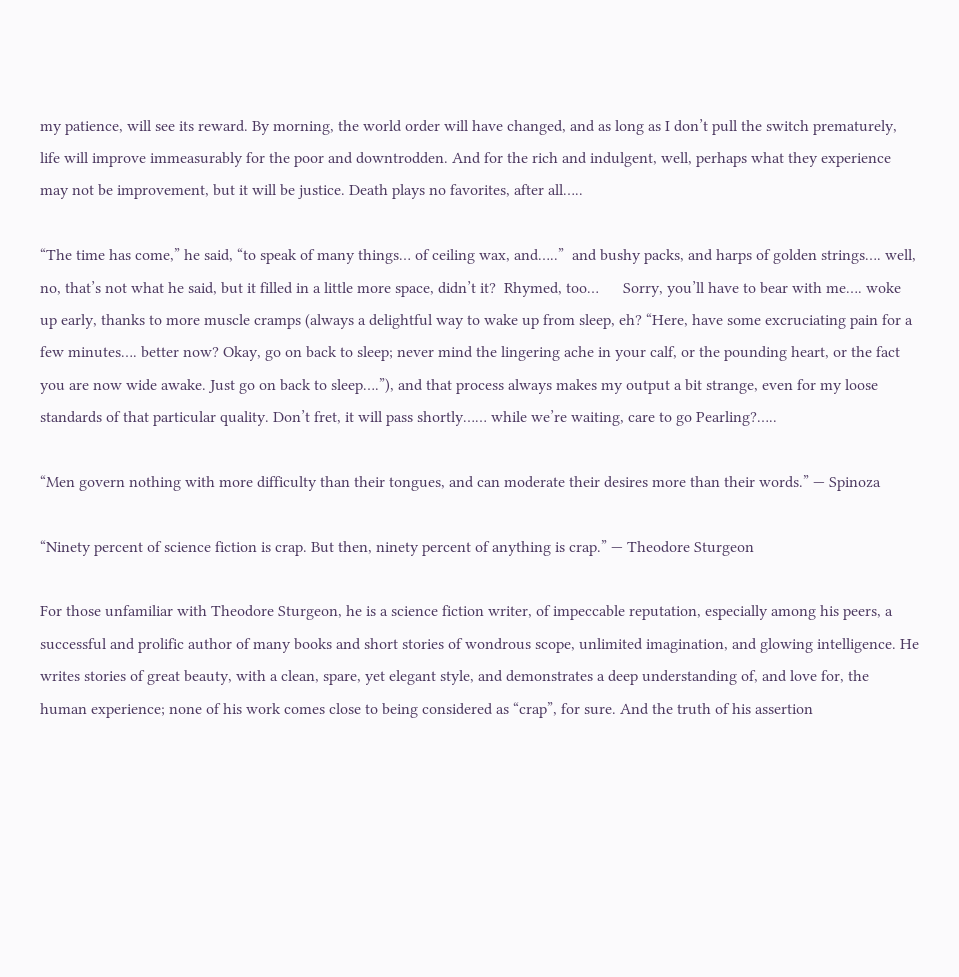my patience, will see its reward. By morning, the world order will have changed, and as long as I don’t pull the switch prematurely, life will improve immeasurably for the poor and downtrodden. And for the rich and indulgent, well, perhaps what they experience may not be improvement, but it will be justice. Death plays no favorites, after all…..

“The time has come,” he said, “to speak of many things… of ceiling wax, and…..”  and bushy packs, and harps of golden strings…. well, no, that’s not what he said, but it filled in a little more space, didn’t it?  Rhymed, too…      Sorry, you’ll have to bear with me…. woke up early, thanks to more muscle cramps (always a delightful way to wake up from sleep, eh? “Here, have some excruciating pain for a few minutes…. better now? Okay, go on back to sleep; never mind the lingering ache in your calf, or the pounding heart, or the fact you are now wide awake. Just go on back to sleep….”), and that process always makes my output a bit strange, even for my loose standards of that particular quality. Don’t fret, it will pass shortly…… while we’re waiting, care to go Pearling?…..

“Men govern nothing with more difficulty than their tongues, and can moderate their desires more than their words.” — Spinoza

“Ninety percent of science fiction is crap. But then, ninety percent of anything is crap.” — Theodore Sturgeon

For those unfamiliar with Theodore Sturgeon, he is a science fiction writer, of impeccable reputation, especially among his peers, a successful and prolific author of many books and short stories of wondrous scope, unlimited imagination, and glowing intelligence. He writes stories of great beauty, with a clean, spare, yet elegant style, and demonstrates a deep understanding of, and love for, the human experience; none of his work comes close to being considered as “crap”, for sure. And the truth of his assertion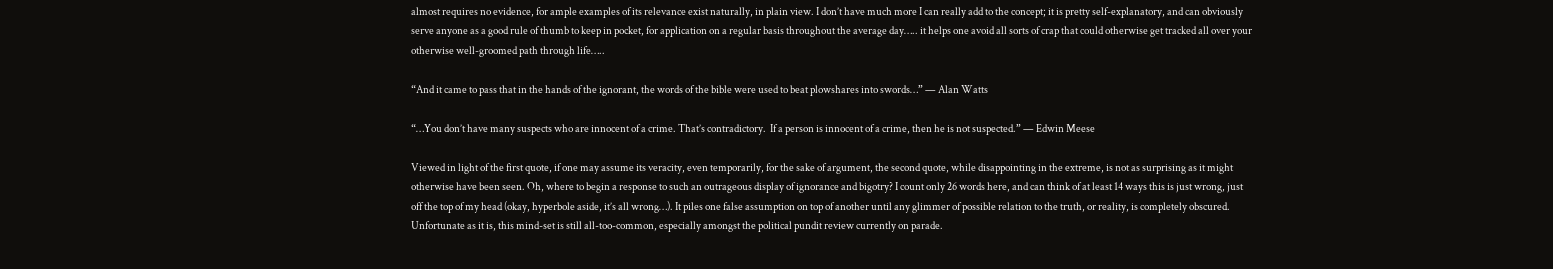almost requires no evidence, for ample examples of its relevance exist naturally, in plain view. I don’t have much more I can really add to the concept; it is pretty self-explanatory, and can obviously serve anyone as a good rule of thumb to keep in pocket, for application on a regular basis throughout the average day….. it helps one avoid all sorts of crap that could otherwise get tracked all over your otherwise well-groomed path through life…..

“And it came to pass that in the hands of the ignorant, the words of the bible were used to beat plowshares into swords…” — Alan Watts

“…You don’t have many suspects who are innocent of a crime. That’s contradictory.  If a person is innocent of a crime, then he is not suspected.” — Edwin Meese

Viewed in light of the first quote, if one may assume its veracity, even temporarily, for the sake of argument, the second quote, while disappointing in the extreme, is not as surprising as it might otherwise have been seen. Oh, where to begin a response to such an outrageous display of ignorance and bigotry? I count only 26 words here, and can think of at least 14 ways this is just wrong, just off the top of my head (okay, hyperbole aside, it’s all wrong…). It piles one false assumption on top of another until any glimmer of possible relation to the truth, or reality, is completely obscured. Unfortunate as it is, this mind-set is still all-too-common, especially amongst the political pundit review currently on parade.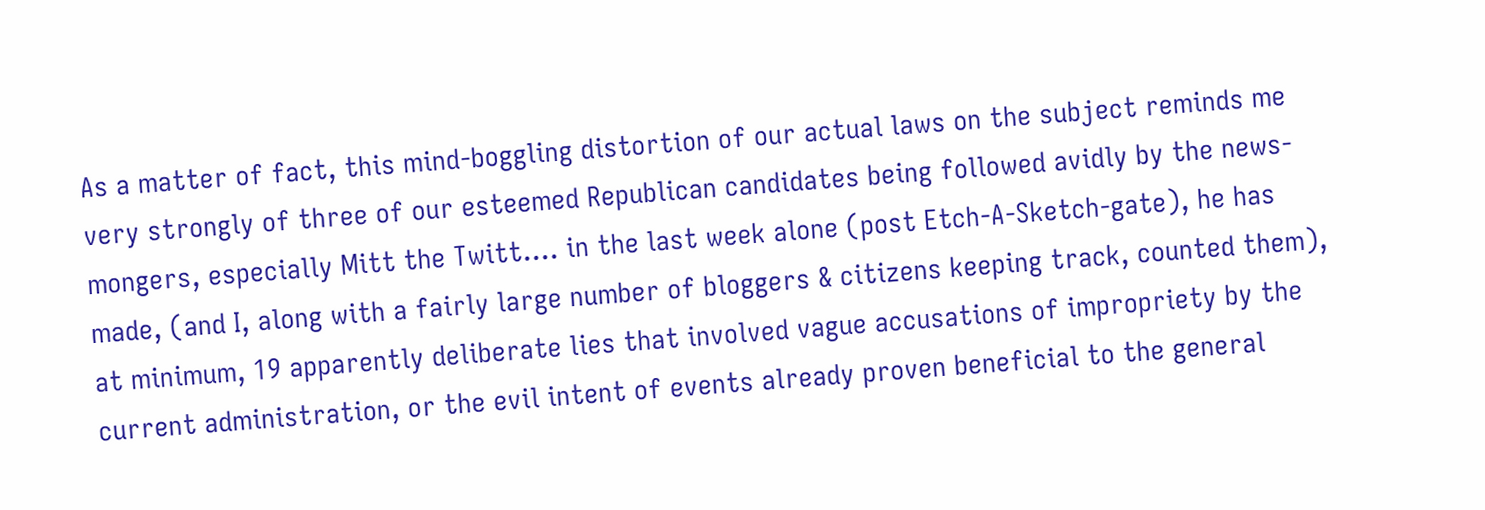As a matter of fact, this mind-boggling distortion of our actual laws on the subject reminds me very strongly of three of our esteemed Republican candidates being followed avidly by the news-mongers, especially Mitt the Twitt…. in the last week alone (post Etch-A-Sketch-gate), he has made, (and I, along with a fairly large number of bloggers & citizens keeping track, counted them), at minimum, 19 apparently deliberate lies that involved vague accusations of impropriety by the current administration, or the evil intent of events already proven beneficial to the general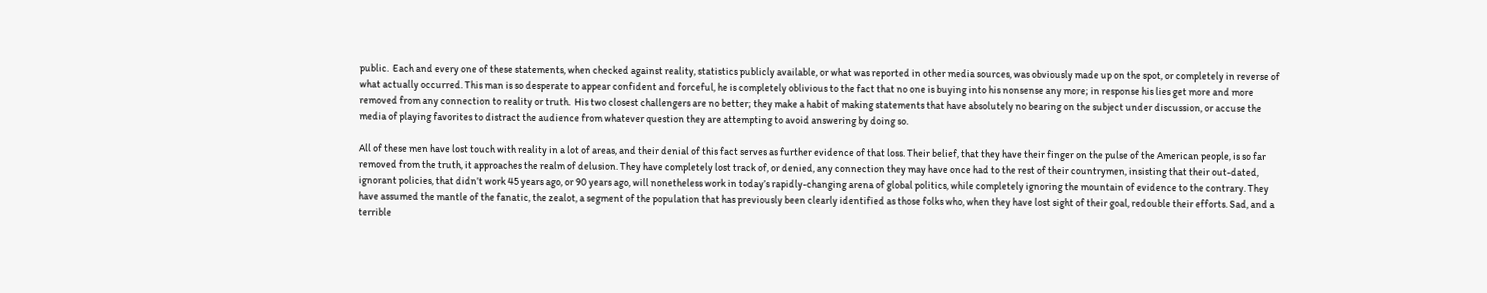public.  Each and every one of these statements, when checked against reality, statistics publicly available, or what was reported in other media sources, was obviously made up on the spot, or completely in reverse of what actually occurred. This man is so desperate to appear confident and forceful, he is completely oblivious to the fact that no one is buying into his nonsense any more; in response his lies get more and more removed from any connection to reality or truth.  His two closest challengers are no better; they make a habit of making statements that have absolutely no bearing on the subject under discussion, or accuse the media of playing favorites to distract the audience from whatever question they are attempting to avoid answering by doing so.

All of these men have lost touch with reality in a lot of areas, and their denial of this fact serves as further evidence of that loss. Their belief, that they have their finger on the pulse of the American people, is so far removed from the truth, it approaches the realm of delusion. They have completely lost track of, or denied, any connection they may have once had to the rest of their countrymen, insisting that their out-dated, ignorant policies, that didn’t work 45 years ago, or 90 years ago, will nonetheless work in today’s rapidly-changing arena of global politics, while completely ignoring the mountain of evidence to the contrary. They have assumed the mantle of the fanatic, the zealot, a segment of the population that has previously been clearly identified as those folks who, when they have lost sight of their goal, redouble their efforts. Sad, and a terrible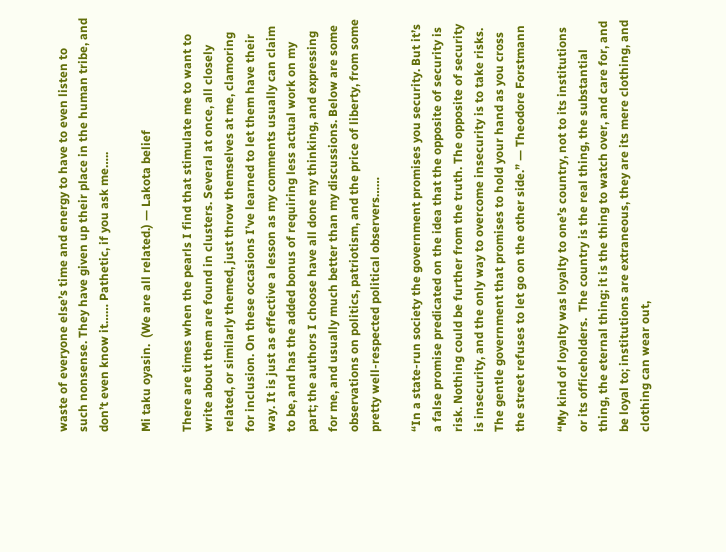waste of everyone else’s time and energy to have to even listen to such nonsense. They have given up their place in the human tribe, and don’t even know it…… Pathetic, if you ask me…..

Mi taku oyasin.  (We are all related.) — Lakota belief

There are times when the pearls I find that stimulate me to want to write about them are found in clusters. Several at once, all closely related, or similarly themed, just throw themselves at me, clamoring for inclusion. On these occasions I’ve learned to let them have their way. It is just as effective a lesson as my comments usually can claim to be, and has the added bonus of requiring less actual work on my part; the authors I choose have all done my thinking, and expressing for me, and usually much better than my discussions. Below are some observations on politics, patriotism, and the price of liberty, from some pretty well-respected political observers……

“In a state-run society the government promises you security. But it’s a false promise predicated on the idea that the opposite of security is risk. Nothing could be further from the truth. The opposite of security is insecurity, and the only way to overcome insecurity is to take risks. The gentle government that promises to hold your hand as you cross the street refuses to let go on the other side.” — Theodore Forstmann

“My kind of loyalty was loyalty to one’s country, not to its institutions or its officeholders.  The country is the real thing, the substantial thing, the eternal thing; it is the thing to watch over, and care for, and be loyal to; institutions are extraneous, they are its mere clothing, and clothing can wear out,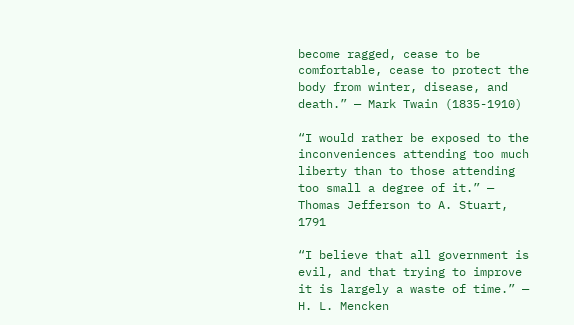become ragged, cease to be comfortable, cease to protect the body from winter, disease, and death.” — Mark Twain (1835-1910)

“I would rather be exposed to the inconveniences attending too much liberty than to those attending too small a degree of it.” — Thomas Jefferson to A. Stuart, 1791

“I believe that all government is evil, and that trying to improve it is largely a waste of time.” — H. L. Mencken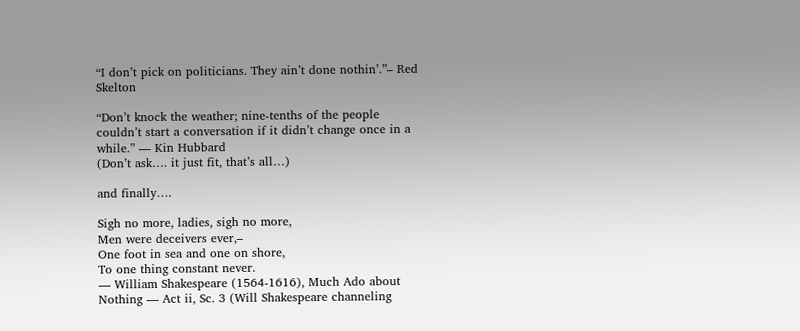“I don’t pick on politicians. They ain’t done nothin’.”– Red Skelton

“Don’t knock the weather; nine-tenths of the people couldn’t start a conversation if it didn’t change once in a while.” — Kin Hubbard
(Don’t ask…. it just fit, that’s all…)

and finally….

Sigh no more, ladies, sigh no more,
Men were deceivers ever,–
One foot in sea and one on shore,
To one thing constant never.
— William Shakespeare (1564-1616), Much Ado about Nothing — Act ii, Sc. 3 (Will Shakespeare channeling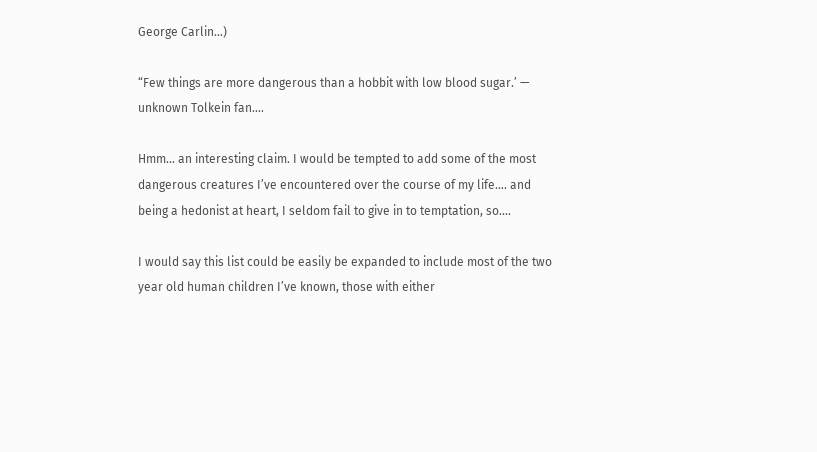George Carlin…)

“Few things are more dangerous than a hobbit with low blood sugar.’ — unknown Tolkein fan….

Hmm… an interesting claim. I would be tempted to add some of the most dangerous creatures I’ve encountered over the course of my life…. and being a hedonist at heart, I seldom fail to give in to temptation, so….

I would say this list could be easily be expanded to include most of the two year old human children I’ve known, those with either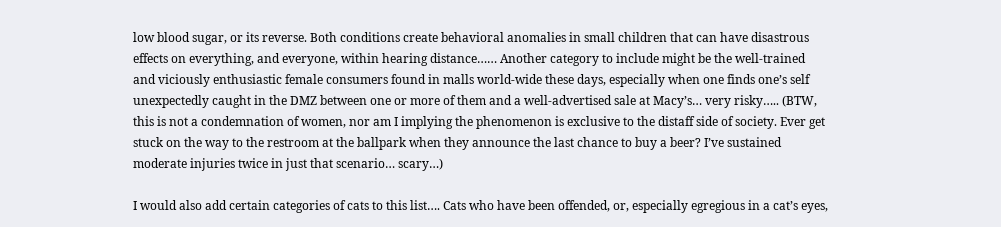low blood sugar, or its reverse. Both conditions create behavioral anomalies in small children that can have disastrous effects on everything, and everyone, within hearing distance…… Another category to include might be the well-trained and viciously enthusiastic female consumers found in malls world-wide these days, especially when one finds one’s self unexpectedly caught in the DMZ between one or more of them and a well-advertised sale at Macy’s… very risky….. (BTW, this is not a condemnation of women, nor am I implying the phenomenon is exclusive to the distaff side of society. Ever get stuck on the way to the restroom at the ballpark when they announce the last chance to buy a beer? I’ve sustained moderate injuries twice in just that scenario… scary…)

I would also add certain categories of cats to this list…. Cats who have been offended, or, especially egregious in a cat’s eyes,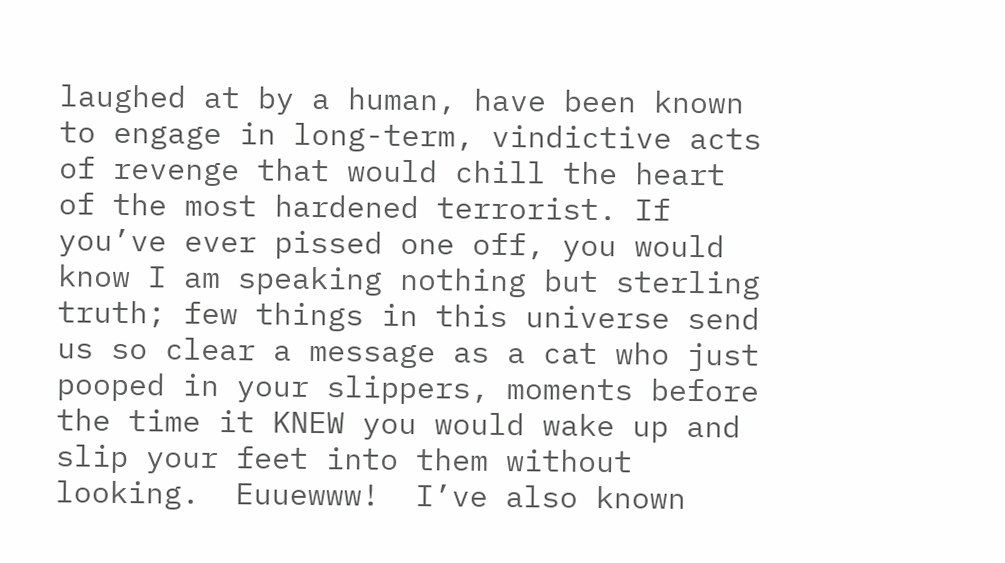laughed at by a human, have been known to engage in long-term, vindictive acts of revenge that would chill the heart of the most hardened terrorist. If you’ve ever pissed one off, you would know I am speaking nothing but sterling truth; few things in this universe send us so clear a message as a cat who just pooped in your slippers, moments before the time it KNEW you would wake up and slip your feet into them without looking.  Euuewww!  I’ve also known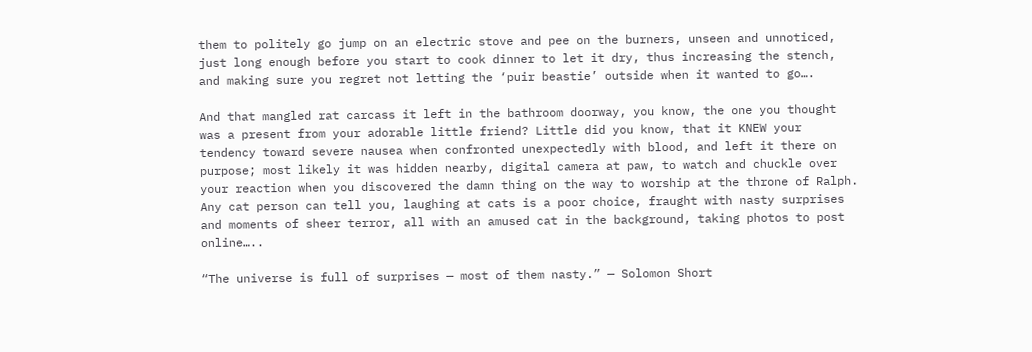them to politely go jump on an electric stove and pee on the burners, unseen and unnoticed, just long enough before you start to cook dinner to let it dry, thus increasing the stench, and making sure you regret not letting the ‘puir beastie’ outside when it wanted to go….

And that mangled rat carcass it left in the bathroom doorway, you know, the one you thought was a present from your adorable little friend? Little did you know, that it KNEW your tendency toward severe nausea when confronted unexpectedly with blood, and left it there on purpose; most likely it was hidden nearby, digital camera at paw, to watch and chuckle over your reaction when you discovered the damn thing on the way to worship at the throne of Ralph.  Any cat person can tell you, laughing at cats is a poor choice, fraught with nasty surprises and moments of sheer terror, all with an amused cat in the background, taking photos to post online…..

“The universe is full of surprises — most of them nasty.” — Solomon Short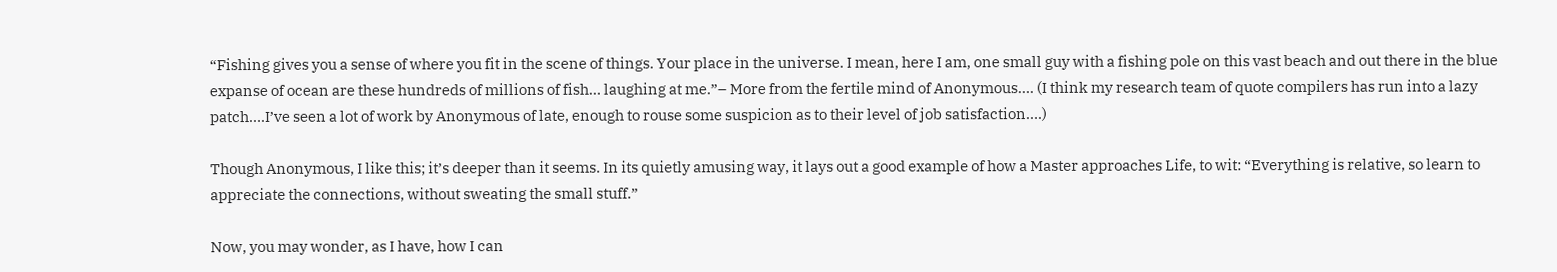“Fishing gives you a sense of where you fit in the scene of things. Your place in the universe. I mean, here I am, one small guy with a fishing pole on this vast beach and out there in the blue expanse of ocean are these hundreds of millions of fish… laughing at me.”– More from the fertile mind of Anonymous…. (I think my research team of quote compilers has run into a lazy patch….I’ve seen a lot of work by Anonymous of late, enough to rouse some suspicion as to their level of job satisfaction….)

Though Anonymous, I like this; it’s deeper than it seems. In its quietly amusing way, it lays out a good example of how a Master approaches Life, to wit: “Everything is relative, so learn to appreciate the connections, without sweating the small stuff.”

Now, you may wonder, as I have, how I can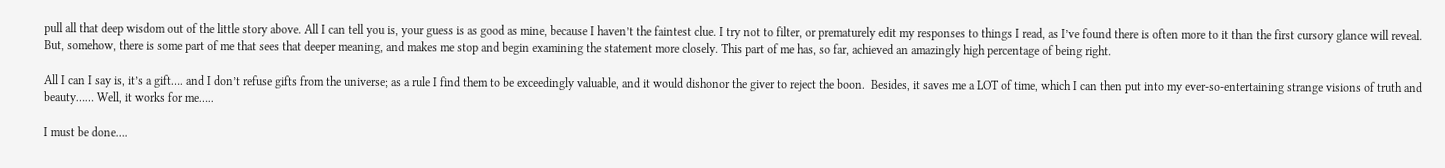pull all that deep wisdom out of the little story above. All I can tell you is, your guess is as good as mine, because I haven’t the faintest clue. I try not to filter, or prematurely edit my responses to things I read, as I’ve found there is often more to it than the first cursory glance will reveal. But, somehow, there is some part of me that sees that deeper meaning, and makes me stop and begin examining the statement more closely. This part of me has, so far, achieved an amazingly high percentage of being right.

All I can I say is, it’s a gift…. and I don’t refuse gifts from the universe; as a rule I find them to be exceedingly valuable, and it would dishonor the giver to reject the boon.  Besides, it saves me a LOT of time, which I can then put into my ever-so-entertaining strange visions of truth and beauty…… Well, it works for me…..

I must be done….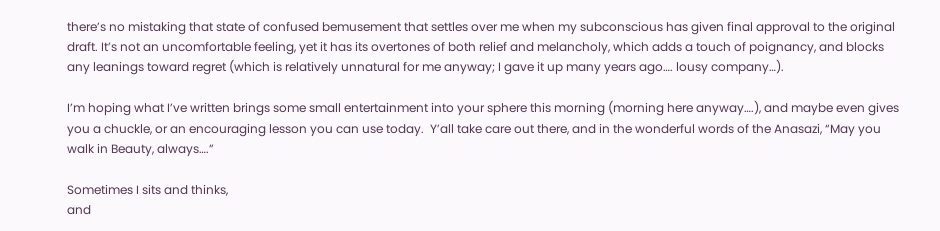there’s no mistaking that state of confused bemusement that settles over me when my subconscious has given final approval to the original draft. It’s not an uncomfortable feeling, yet it has its overtones of both relief and melancholy, which adds a touch of poignancy, and blocks any leanings toward regret (which is relatively unnatural for me anyway; I gave it up many years ago…. lousy company…).

I’m hoping what I’ve written brings some small entertainment into your sphere this morning (morning here anyway….), and maybe even gives you a chuckle, or an encouraging lesson you can use today.  Y’all take care out there, and in the wonderful words of the Anasazi, “May you walk in Beauty, always….”

Sometimes I sits and thinks,
and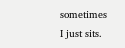sometimes
I just sits.